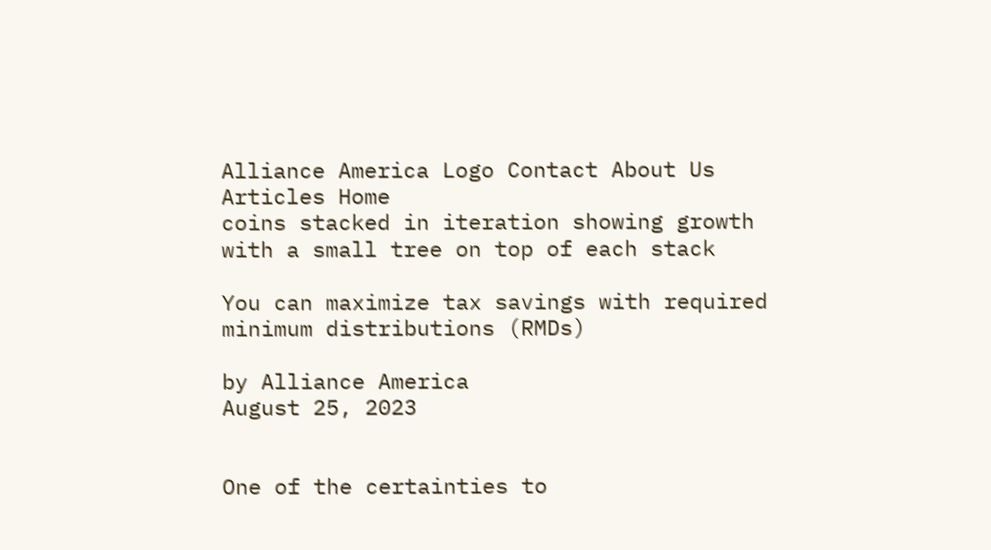Alliance America Logo Contact About Us Articles Home
coins stacked in iteration showing growth with a small tree on top of each stack

You can maximize tax savings with required minimum distributions (RMDs)

by Alliance America
August 25, 2023


One of the certainties to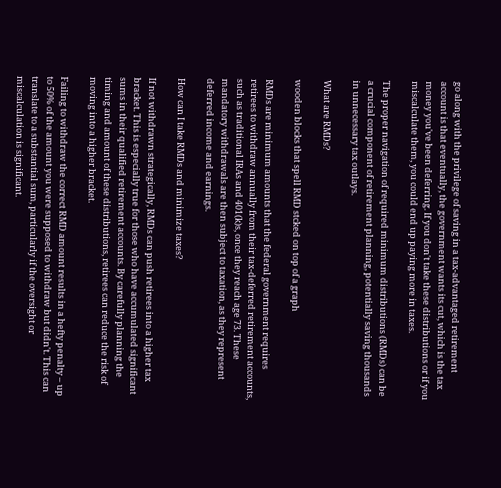go along with the privilege of saving in a tax-advantaged retirement account is that eventually, the government wants its cut, which is the tax money you've been deferring. If you don't take these distributions or if you miscalculate them, you could end up paying more in taxes.

The proper navigation of required minimum distributions (RMDs) can be a crucial component of retirement planning, potentially saving thousands in unnecessary tax outlays.

What are RMDs?

wooden blocks that spell RMD stcked on top of a graph

RMDs are minimum amounts that the federal government requires retirees to withdraw annually from their tax-deferred retirement accounts, such as traditional IRAs and 401(k)s, once they reach age 73. These mandatory withdrawals are then subject to taxation, as they represent deferred income and earnings.

How can I take RMDs and minimize taxes?

If not withdrawn strategically, RMDs can push retirees into a higher tax bracket. This is especially true for those who have accumulated significant sums in their qualified retirement accounts. By carefully planning the timing and amount of these distributions, retirees can reduce the risk of moving into a higher bracket.

Failing to withdraw the correct RMD amount results in a hefty penalty – up to 50% of the amount you were supposed to withdraw but didn't. This can translate to a substantial sum, particularly if the oversight or miscalculation is significant.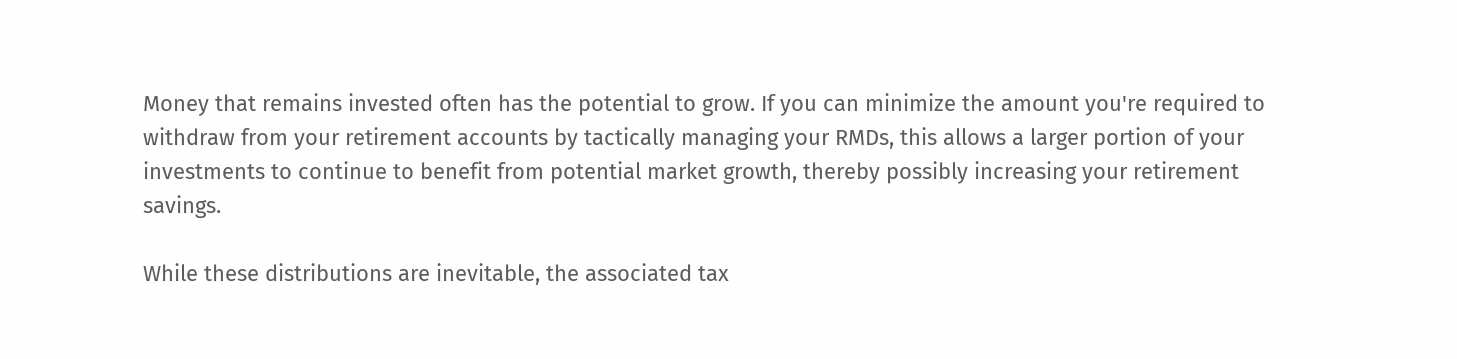Money that remains invested often has the potential to grow. If you can minimize the amount you're required to withdraw from your retirement accounts by tactically managing your RMDs, this allows a larger portion of your investments to continue to benefit from potential market growth, thereby possibly increasing your retirement savings.

While these distributions are inevitable, the associated tax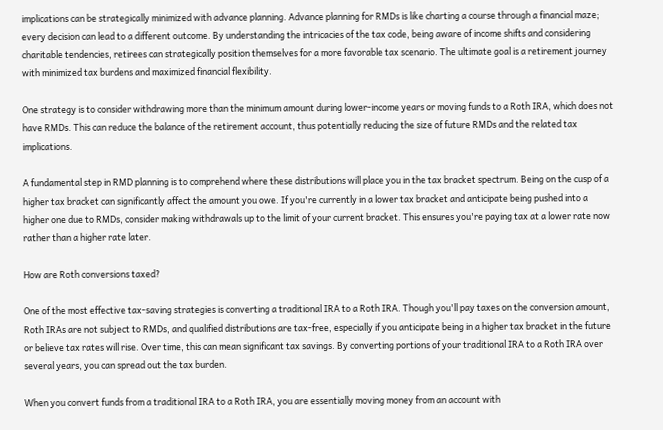implications can be strategically minimized with advance planning. Advance planning for RMDs is like charting a course through a financial maze; every decision can lead to a different outcome. By understanding the intricacies of the tax code, being aware of income shifts and considering charitable tendencies, retirees can strategically position themselves for a more favorable tax scenario. The ultimate goal is a retirement journey with minimized tax burdens and maximized financial flexibility.

One strategy is to consider withdrawing more than the minimum amount during lower-income years or moving funds to a Roth IRA, which does not have RMDs. This can reduce the balance of the retirement account, thus potentially reducing the size of future RMDs and the related tax implications.

A fundamental step in RMD planning is to comprehend where these distributions will place you in the tax bracket spectrum. Being on the cusp of a higher tax bracket can significantly affect the amount you owe. If you're currently in a lower tax bracket and anticipate being pushed into a higher one due to RMDs, consider making withdrawals up to the limit of your current bracket. This ensures you're paying tax at a lower rate now rather than a higher rate later.

How are Roth conversions taxed?

One of the most effective tax-saving strategies is converting a traditional IRA to a Roth IRA. Though you'll pay taxes on the conversion amount, Roth IRAs are not subject to RMDs, and qualified distributions are tax-free, especially if you anticipate being in a higher tax bracket in the future or believe tax rates will rise. Over time, this can mean significant tax savings. By converting portions of your traditional IRA to a Roth IRA over several years, you can spread out the tax burden.

When you convert funds from a traditional IRA to a Roth IRA, you are essentially moving money from an account with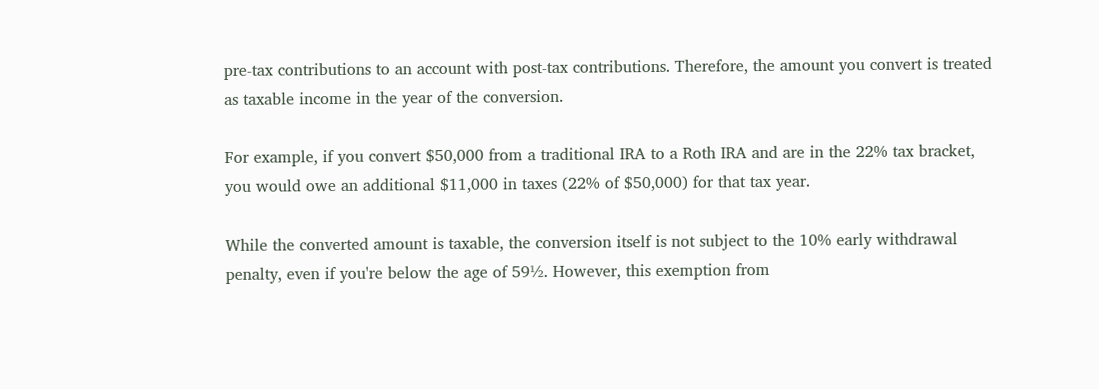pre-tax contributions to an account with post-tax contributions. Therefore, the amount you convert is treated as taxable income in the year of the conversion.

For example, if you convert $50,000 from a traditional IRA to a Roth IRA and are in the 22% tax bracket, you would owe an additional $11,000 in taxes (22% of $50,000) for that tax year.

While the converted amount is taxable, the conversion itself is not subject to the 10% early withdrawal penalty, even if you're below the age of 59½. However, this exemption from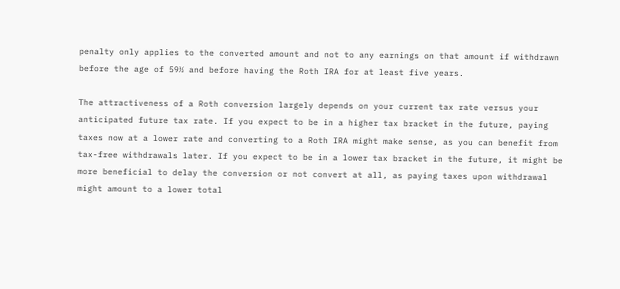penalty only applies to the converted amount and not to any earnings on that amount if withdrawn before the age of 59½ and before having the Roth IRA for at least five years.

The attractiveness of a Roth conversion largely depends on your current tax rate versus your anticipated future tax rate. If you expect to be in a higher tax bracket in the future, paying taxes now at a lower rate and converting to a Roth IRA might make sense, as you can benefit from tax-free withdrawals later. If you expect to be in a lower tax bracket in the future, it might be more beneficial to delay the conversion or not convert at all, as paying taxes upon withdrawal might amount to a lower total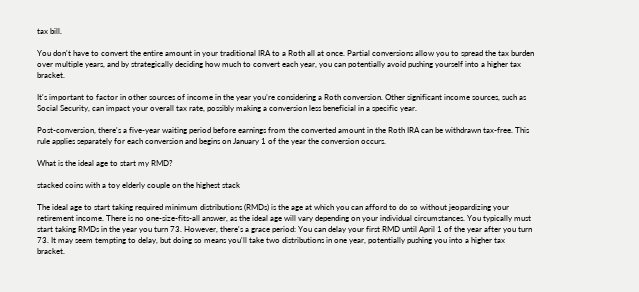tax bill.

You don't have to convert the entire amount in your traditional IRA to a Roth all at once. Partial conversions allow you to spread the tax burden over multiple years, and by strategically deciding how much to convert each year, you can potentially avoid pushing yourself into a higher tax bracket.

It's important to factor in other sources of income in the year you’re considering a Roth conversion. Other significant income sources, such as Social Security, can impact your overall tax rate, possibly making a conversion less beneficial in a specific year.

Post-conversion, there's a five-year waiting period before earnings from the converted amount in the Roth IRA can be withdrawn tax-free. This rule applies separately for each conversion and begins on January 1 of the year the conversion occurs.

What is the ideal age to start my RMD?

stacked coins with a toy elderly couple on the highest stack

The ideal age to start taking required minimum distributions (RMDs) is the age at which you can afford to do so without jeopardizing your retirement income. There is no one-size-fits-all answer, as the ideal age will vary depending on your individual circumstances. You typically must start taking RMDs in the year you turn 73. However, there's a grace period: You can delay your first RMD until April 1 of the year after you turn 73. It may seem tempting to delay, but doing so means you'll take two distributions in one year, potentially pushing you into a higher tax bracket.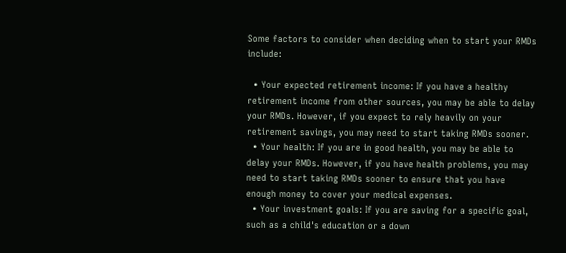Some factors to consider when deciding when to start your RMDs include:

  • Your expected retirement income: If you have a healthy retirement income from other sources, you may be able to delay your RMDs. However, if you expect to rely heavily on your retirement savings, you may need to start taking RMDs sooner.
  • Your health: If you are in good health, you may be able to delay your RMDs. However, if you have health problems, you may need to start taking RMDs sooner to ensure that you have enough money to cover your medical expenses.
  • Your investment goals: If you are saving for a specific goal, such as a child's education or a down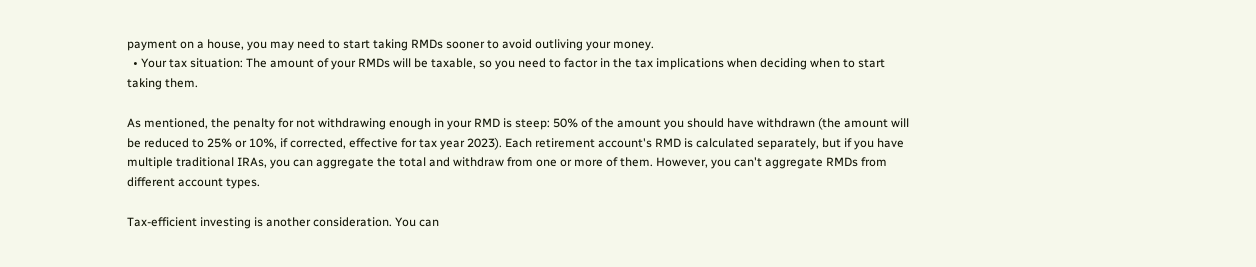payment on a house, you may need to start taking RMDs sooner to avoid outliving your money.
  • Your tax situation: The amount of your RMDs will be taxable, so you need to factor in the tax implications when deciding when to start taking them.

As mentioned, the penalty for not withdrawing enough in your RMD is steep: 50% of the amount you should have withdrawn (the amount will be reduced to 25% or 10%, if corrected, effective for tax year 2023). Each retirement account's RMD is calculated separately, but if you have multiple traditional IRAs, you can aggregate the total and withdraw from one or more of them. However, you can't aggregate RMDs from different account types.

Tax-efficient investing is another consideration. You can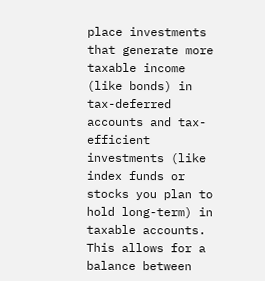place investments that generate more taxable income (like bonds) in tax-deferred accounts and tax-efficient investments (like index funds or stocks you plan to hold long-term) in taxable accounts. This allows for a balance between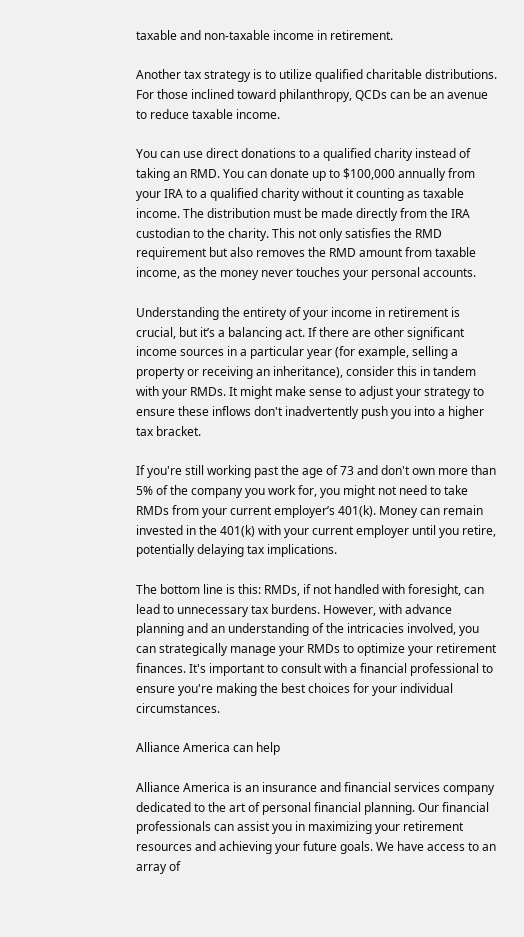taxable and non-taxable income in retirement.

Another tax strategy is to utilize qualified charitable distributions. For those inclined toward philanthropy, QCDs can be an avenue to reduce taxable income.

You can use direct donations to a qualified charity instead of taking an RMD. You can donate up to $100,000 annually from your IRA to a qualified charity without it counting as taxable income. The distribution must be made directly from the IRA custodian to the charity. This not only satisfies the RMD requirement but also removes the RMD amount from taxable income, as the money never touches your personal accounts.

Understanding the entirety of your income in retirement is crucial, but it’s a balancing act. If there are other significant income sources in a particular year (for example, selling a property or receiving an inheritance), consider this in tandem with your RMDs. It might make sense to adjust your strategy to ensure these inflows don't inadvertently push you into a higher tax bracket.

If you're still working past the age of 73 and don't own more than 5% of the company you work for, you might not need to take RMDs from your current employer’s 401(k). Money can remain invested in the 401(k) with your current employer until you retire, potentially delaying tax implications.

The bottom line is this: RMDs, if not handled with foresight, can lead to unnecessary tax burdens. However, with advance planning and an understanding of the intricacies involved, you can strategically manage your RMDs to optimize your retirement finances. It's important to consult with a financial professional to ensure you're making the best choices for your individual circumstances.

Alliance America can help

Alliance America is an insurance and financial services company dedicated to the art of personal financial planning. Our financial professionals can assist you in maximizing your retirement resources and achieving your future goals. We have access to an array of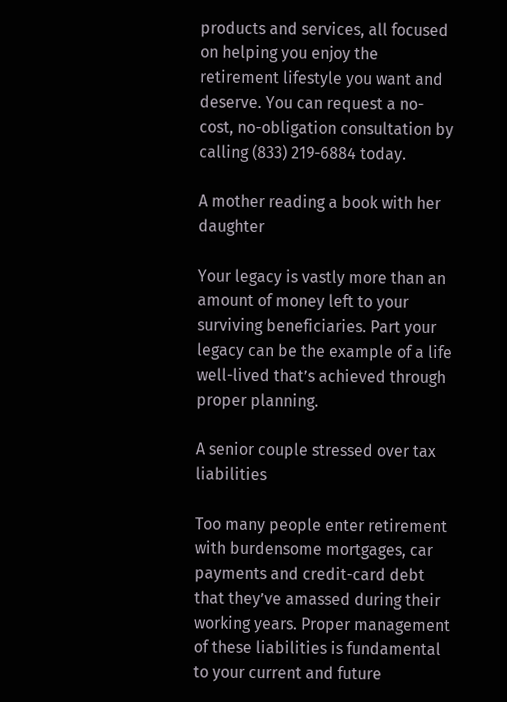products and services, all focused on helping you enjoy the retirement lifestyle you want and deserve. You can request a no-cost, no-obligation consultation by calling (833) 219-6884 today.

A mother reading a book with her daughter

Your legacy is vastly more than an amount of money left to your surviving beneficiaries. Part your legacy can be the example of a life well-lived that’s achieved through proper planning.

A senior couple stressed over tax liabilities

Too many people enter retirement with burdensome mortgages, car payments and credit-card debt that they’ve amassed during their working years. Proper management of these liabilities is fundamental to your current and future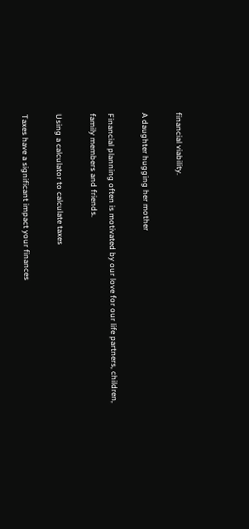financial viability.

A daughter hugging her mother

Financial planning often is motivated by our love for our life partners, children, family members and friends.

Using a calculator to calculate taxes

Taxes have a significant impact your finances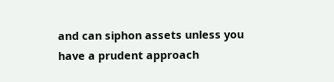and can siphon assets unless you have a prudent approach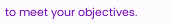to meet your objectives.